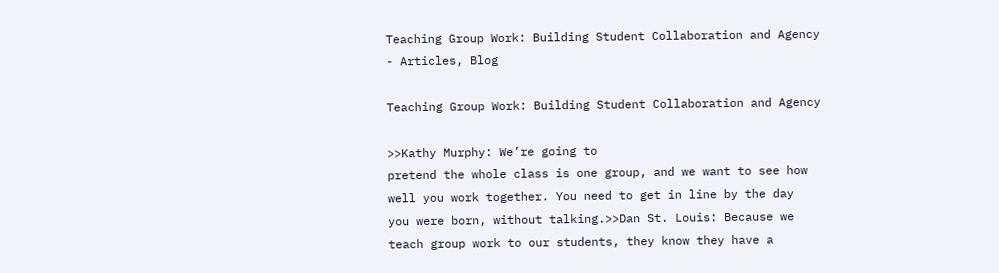Teaching Group Work: Building Student Collaboration and Agency
- Articles, Blog

Teaching Group Work: Building Student Collaboration and Agency

>>Kathy Murphy: We’re going to
pretend the whole class is one group, and we want to see how
well you work together. You need to get in line by the day
you were born, without talking.>>Dan St. Louis: Because we
teach group work to our students, they know they have a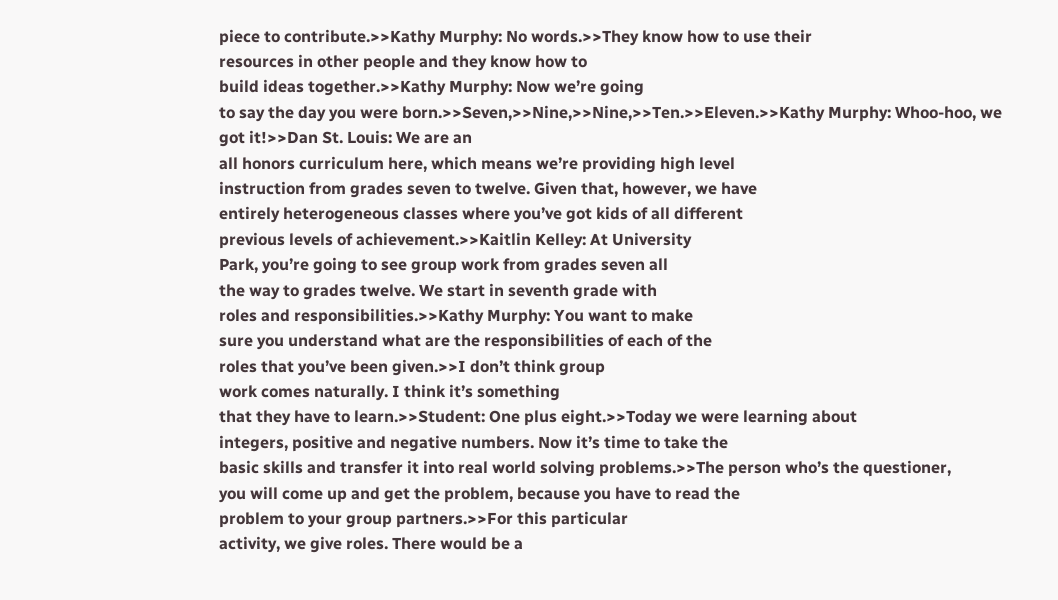piece to contribute.>>Kathy Murphy: No words.>>They know how to use their
resources in other people and they know how to
build ideas together.>>Kathy Murphy: Now we’re going
to say the day you were born.>>Seven,>>Nine,>>Nine,>>Ten.>>Eleven.>>Kathy Murphy: Whoo-hoo, we got it!>>Dan St. Louis: We are an
all honors curriculum here, which means we’re providing high level
instruction from grades seven to twelve. Given that, however, we have
entirely heterogeneous classes where you’ve got kids of all different
previous levels of achievement.>>Kaitlin Kelley: At University
Park, you’re going to see group work from grades seven all
the way to grades twelve. We start in seventh grade with
roles and responsibilities.>>Kathy Murphy: You want to make
sure you understand what are the responsibilities of each of the
roles that you’ve been given.>>I don’t think group
work comes naturally. I think it’s something
that they have to learn.>>Student: One plus eight.>>Today we were learning about
integers, positive and negative numbers. Now it’s time to take the
basic skills and transfer it into real world solving problems.>>The person who’s the questioner,
you will come up and get the problem, because you have to read the
problem to your group partners.>>For this particular
activity, we give roles. There would be a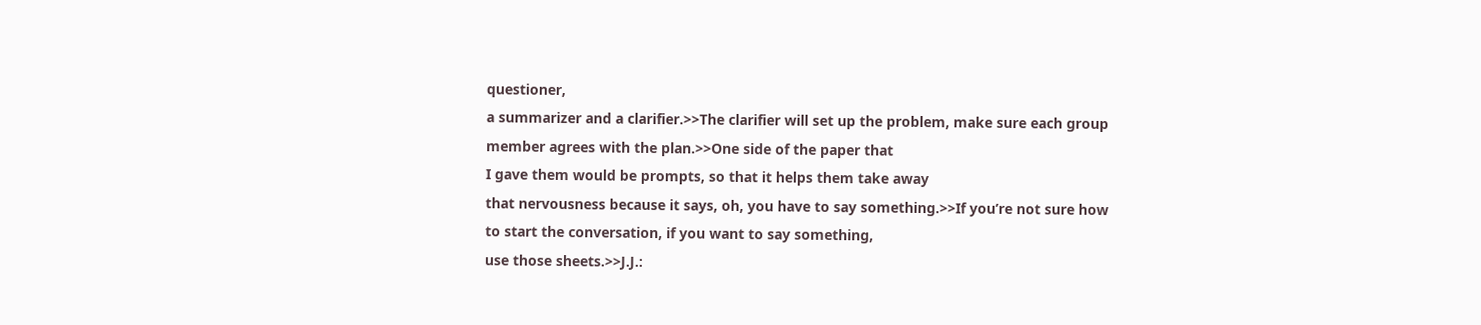questioner,
a summarizer and a clarifier.>>The clarifier will set up the problem, make sure each group
member agrees with the plan.>>One side of the paper that
I gave them would be prompts, so that it helps them take away
that nervousness because it says, oh, you have to say something.>>If you’re not sure how
to start the conversation, if you want to say something,
use those sheets.>>J.J.: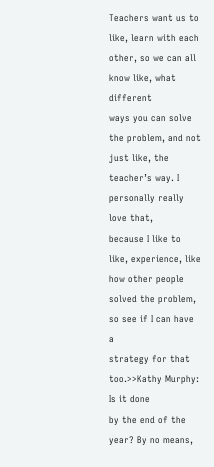Teachers want us to
like, learn with each other, so we can all know like, what different
ways you can solve the problem, and not just like, the teacher’s way. I personally really love that,
because I like to like, experience, like how other people
solved the problem, so see if I can have a
strategy for that too.>>Kathy Murphy: Is it done
by the end of the year? By no means,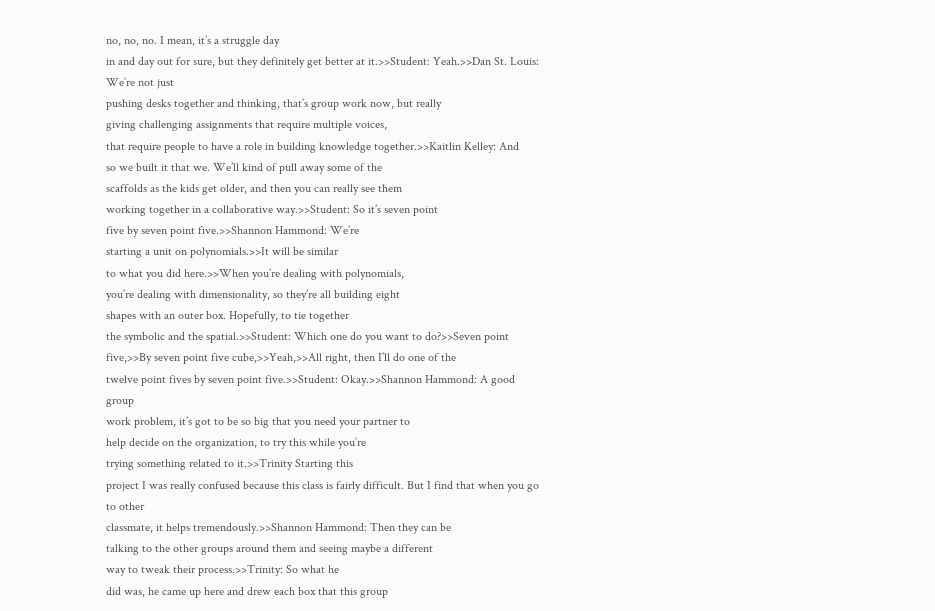no, no, no. I mean, it’s a struggle day
in and day out for sure, but they definitely get better at it.>>Student: Yeah.>>Dan St. Louis: We’re not just
pushing desks together and thinking, that’s group work now, but really
giving challenging assignments that require multiple voices,
that require people to have a role in building knowledge together.>>Kaitlin Kelley: And
so we built it that we. We’ll kind of pull away some of the
scaffolds as the kids get older, and then you can really see them
working together in a collaborative way.>>Student: So it’s seven point
five by seven point five.>>Shannon Hammond: We’re
starting a unit on polynomials.>>It will be similar
to what you did here.>>When you’re dealing with polynomials,
you’re dealing with dimensionality, so they’re all building eight
shapes with an outer box. Hopefully, to tie together
the symbolic and the spatial.>>Student: Which one do you want to do?>>Seven point five,>>By seven point five cube,>>Yeah,>>All right, then I’ll do one of the
twelve point fives by seven point five.>>Student: Okay.>>Shannon Hammond: A good group
work problem, it’s got to be so big that you need your partner to
help decide on the organization, to try this while you’re
trying something related to it.>>Trinity Starting this
project I was really confused because this class is fairly difficult. But I find that when you go to other
classmate, it helps tremendously.>>Shannon Hammond: Then they can be
talking to the other groups around them and seeing maybe a different
way to tweak their process.>>Trinity: So what he
did was, he came up here and drew each box that this group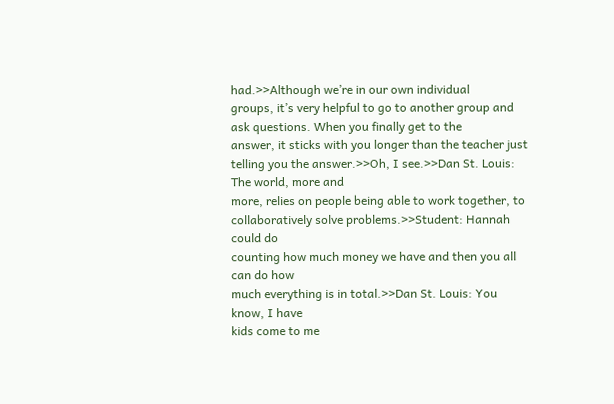had.>>Although we’re in our own individual
groups, it’s very helpful to go to another group and ask questions. When you finally get to the
answer, it sticks with you longer than the teacher just
telling you the answer.>>Oh, I see.>>Dan St. Louis: The world, more and
more, relies on people being able to work together, to
collaboratively solve problems.>>Student: Hannah could do
counting how much money we have and then you all can do how
much everything is in total.>>Dan St. Louis: You know, I have
kids come to me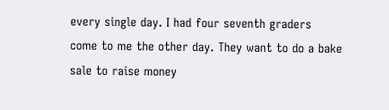every single day. I had four seventh graders
come to me the other day. They want to do a bake
sale to raise money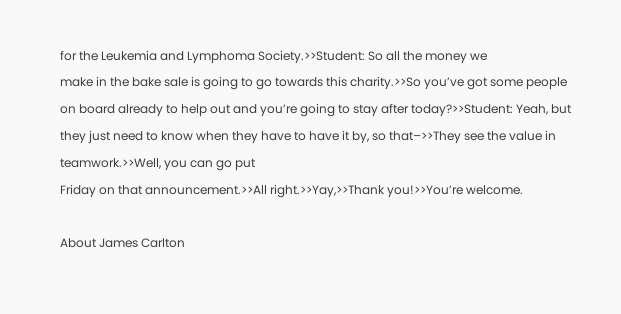for the Leukemia and Lymphoma Society.>>Student: So all the money we
make in the bake sale is going to go towards this charity.>>So you’ve got some people
on board already to help out and you’re going to stay after today?>>Student: Yeah, but
they just need to know when they have to have it by, so that–>>They see the value in teamwork.>>Well, you can go put
Friday on that announcement.>>All right.>>Yay,>>Thank you!>>You’re welcome.

About James Carlton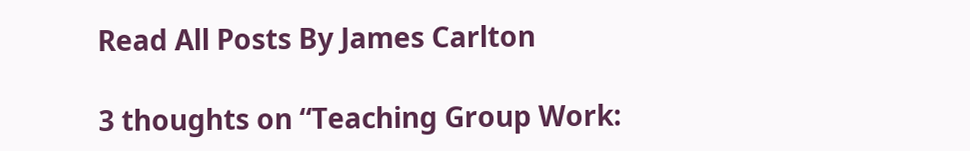Read All Posts By James Carlton

3 thoughts on “Teaching Group Work: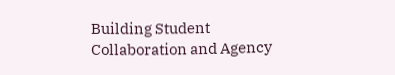Building Student Collaboration and Agency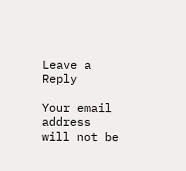Leave a Reply

Your email address will not be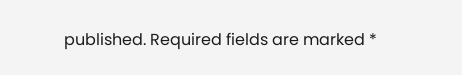published. Required fields are marked *